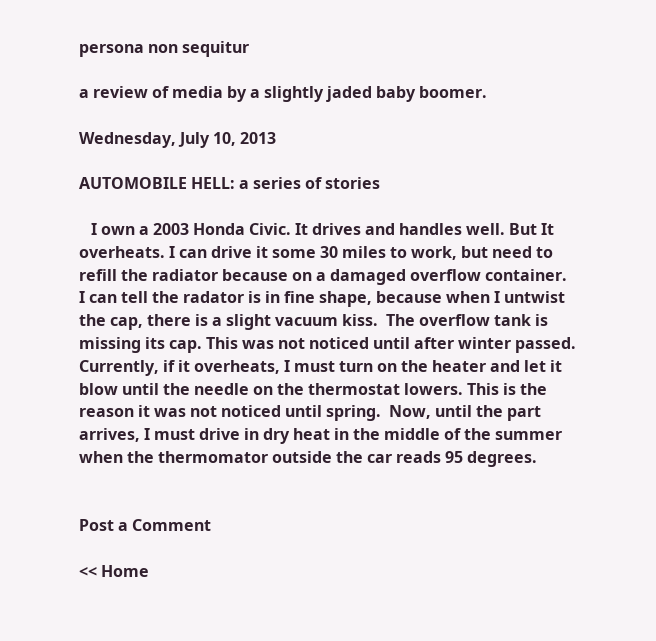persona non sequitur

a review of media by a slightly jaded baby boomer.

Wednesday, July 10, 2013

AUTOMOBILE HELL: a series of stories

   I own a 2003 Honda Civic. It drives and handles well. But It overheats. I can drive it some 30 miles to work, but need to refill the radiator because on a damaged overflow container.  I can tell the radator is in fine shape, because when I untwist the cap, there is a slight vacuum kiss.  The overflow tank is missing its cap. This was not noticed until after winter passed. Currently, if it overheats, I must turn on the heater and let it blow until the needle on the thermostat lowers. This is the reason it was not noticed until spring.  Now, until the part arrives, I must drive in dry heat in the middle of the summer when the thermomator outside the car reads 95 degrees.


Post a Comment

<< Home